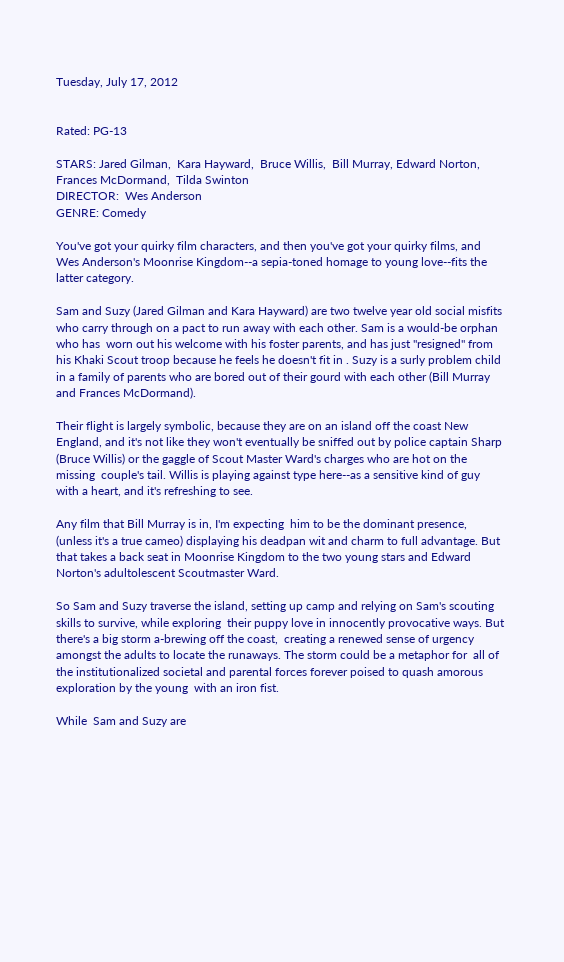Tuesday, July 17, 2012


Rated: PG-13

STARS: Jared Gilman,  Kara Hayward,  Bruce Willis,  Bill Murray, Edward Norton, Frances McDormand,  Tilda Swinton
DIRECTOR:  Wes Anderson
GENRE: Comedy

You've got your quirky film characters, and then you've got your quirky films, and Wes Anderson's Moonrise Kingdom--a sepia-toned homage to young love--fits the latter category.

Sam and Suzy (Jared Gilman and Kara Hayward) are two twelve year old social misfits who carry through on a pact to run away with each other. Sam is a would-be orphan who has  worn out his welcome with his foster parents, and has just "resigned" from his Khaki Scout troop because he feels he doesn't fit in . Suzy is a surly problem child in a family of parents who are bored out of their gourd with each other (Bill Murray and Frances McDormand).

Their flight is largely symbolic, because they are on an island off the coast New England, and it's not like they won't eventually be sniffed out by police captain Sharp (Bruce Willis) or the gaggle of Scout Master Ward's charges who are hot on the missing  couple's tail. Willis is playing against type here--as a sensitive kind of guy with a heart, and it's refreshing to see.

Any film that Bill Murray is in, I'm expecting  him to be the dominant presence, (unless it's a true cameo) displaying his deadpan wit and charm to full advantage. But that takes a back seat in Moonrise Kingdom to the two young stars and Edward Norton's adultolescent Scoutmaster Ward.

So Sam and Suzy traverse the island, setting up camp and relying on Sam's scouting skills to survive, while exploring  their puppy love in innocently provocative ways. But there's a big storm a-brewing off the coast,  creating a renewed sense of urgency amongst the adults to locate the runaways. The storm could be a metaphor for  all of the institutionalized societal and parental forces forever poised to quash amorous exploration by the young  with an iron fist.

While  Sam and Suzy are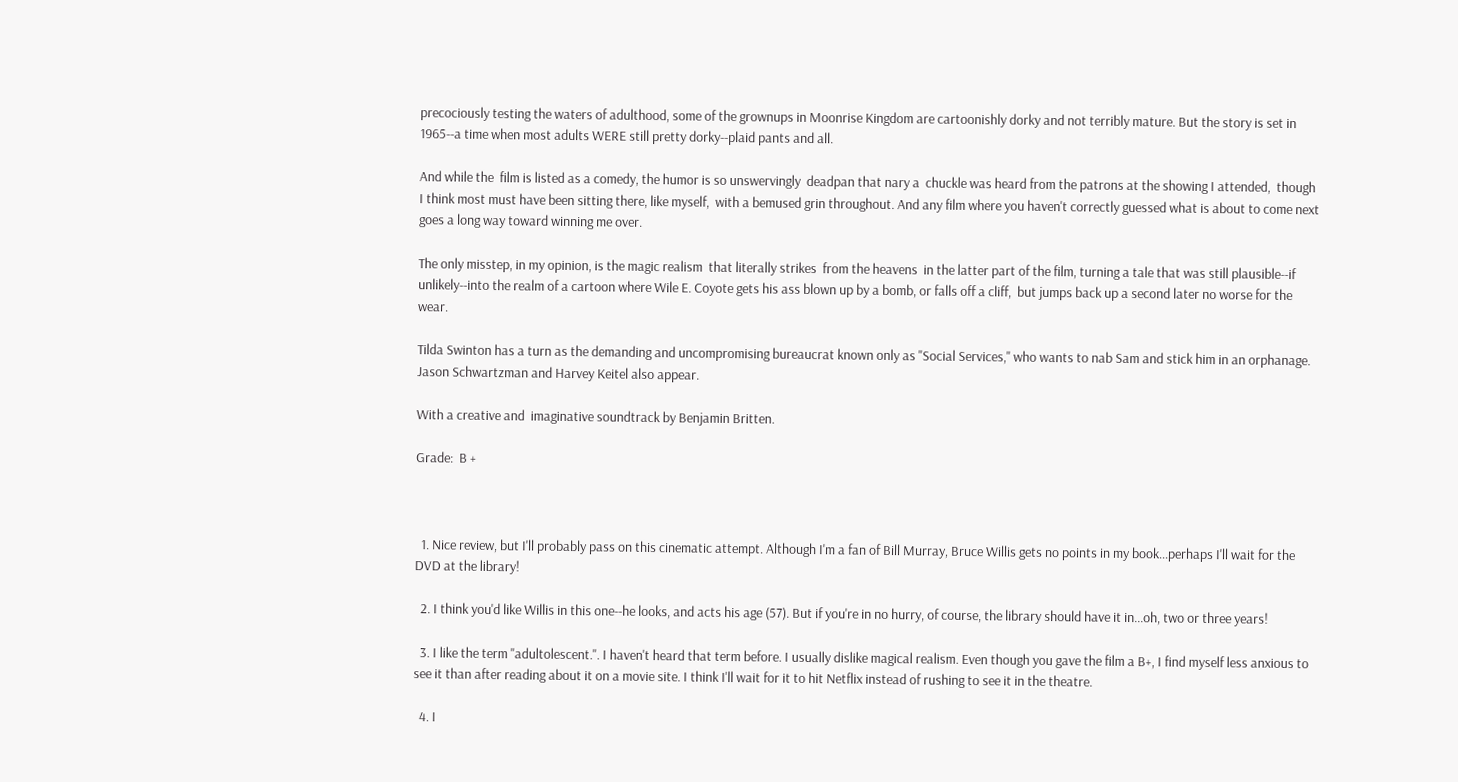precociously testing the waters of adulthood, some of the grownups in Moonrise Kingdom are cartoonishly dorky and not terribly mature. But the story is set in 1965--a time when most adults WERE still pretty dorky--plaid pants and all.

And while the  film is listed as a comedy, the humor is so unswervingly  deadpan that nary a  chuckle was heard from the patrons at the showing I attended,  though I think most must have been sitting there, like myself,  with a bemused grin throughout. And any film where you haven't correctly guessed what is about to come next goes a long way toward winning me over.

The only misstep, in my opinion, is the magic realism  that literally strikes  from the heavens  in the latter part of the film, turning a tale that was still plausible--if unlikely--into the realm of a cartoon where Wile E. Coyote gets his ass blown up by a bomb, or falls off a cliff,  but jumps back up a second later no worse for the wear.

Tilda Swinton has a turn as the demanding and uncompromising bureaucrat known only as "Social Services," who wants to nab Sam and stick him in an orphanage. Jason Schwartzman and Harvey Keitel also appear.

With a creative and  imaginative soundtrack by Benjamin Britten.

Grade:  B +



  1. Nice review, but I'll probably pass on this cinematic attempt. Although I'm a fan of Bill Murray, Bruce Willis gets no points in my book...perhaps I'll wait for the DVD at the library!

  2. I think you'd like Willis in this one--he looks, and acts his age (57). But if you're in no hurry, of course, the library should have it in...oh, two or three years!

  3. I like the term "adultolescent.". I haven't heard that term before. I usually dislike magical realism. Even though you gave the film a B+, I find myself less anxious to see it than after reading about it on a movie site. I think I'll wait for it to hit Netflix instead of rushing to see it in the theatre.

  4. I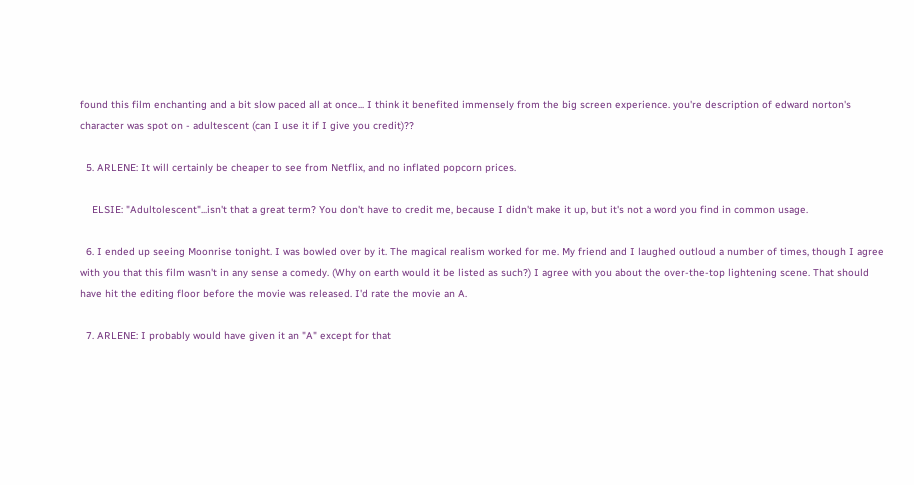found this film enchanting and a bit slow paced all at once... I think it benefited immensely from the big screen experience. you're description of edward norton's character was spot on - adultescent (can I use it if I give you credit)??

  5. ARLENE: It will certainly be cheaper to see from Netflix, and no inflated popcorn prices.

    ELSIE: "Adultolescent"...isn't that a great term? You don't have to credit me, because I didn't make it up, but it's not a word you find in common usage.

  6. I ended up seeing Moonrise tonight. I was bowled over by it. The magical realism worked for me. My friend and I laughed outloud a number of times, though I agree with you that this film wasn't in any sense a comedy. (Why on earth would it be listed as such?) I agree with you about the over-the-top lightening scene. That should have hit the editing floor before the movie was released. I'd rate the movie an A.

  7. ARLENE: I probably would have given it an "A" except for that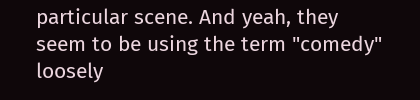particular scene. And yeah, they seem to be using the term "comedy" loosely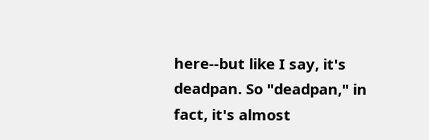here--but like I say, it's deadpan. So "deadpan," in fact, it's almost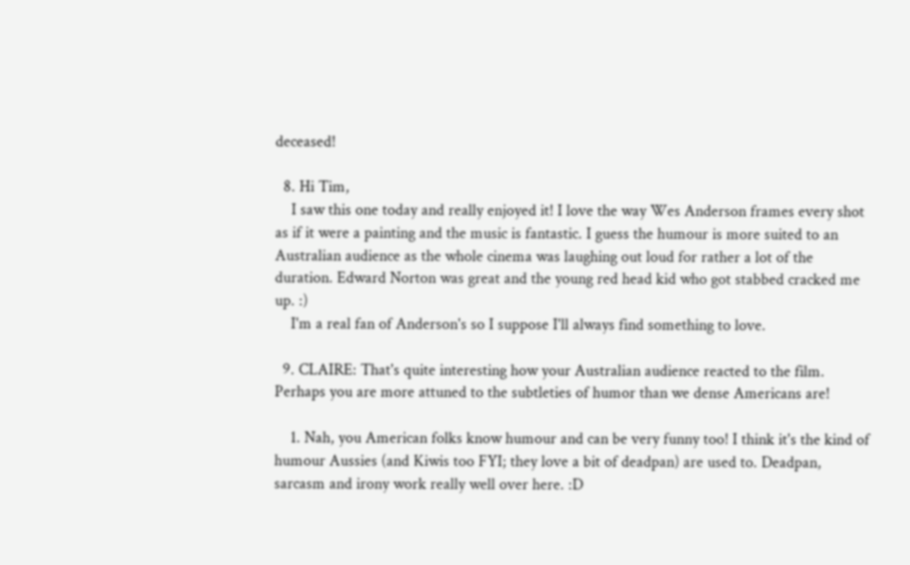deceased!

  8. Hi Tim,
    I saw this one today and really enjoyed it! I love the way Wes Anderson frames every shot as if it were a painting and the music is fantastic. I guess the humour is more suited to an Australian audience as the whole cinema was laughing out loud for rather a lot of the duration. Edward Norton was great and the young red head kid who got stabbed cracked me up. :)
    I'm a real fan of Anderson's so I suppose I'll always find something to love.

  9. CLAIRE: That's quite interesting how your Australian audience reacted to the film. Perhaps you are more attuned to the subtleties of humor than we dense Americans are!

    1. Nah, you American folks know humour and can be very funny too! I think it's the kind of humour Aussies (and Kiwis too FYI; they love a bit of deadpan) are used to. Deadpan, sarcasm and irony work really well over here. :D